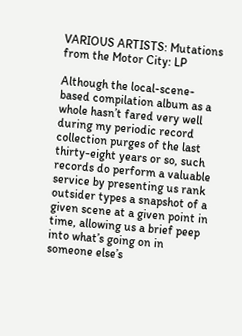VARIOUS ARTISTS: Mutations from the Motor City: LP

Although the local-scene-based compilation album as a whole hasn’t fared very well during my periodic record collection purges of the last thirty-eight years or so, such records do perform a valuable service by presenting us rank outsider types a snapshot of a given scene at a given point in time, allowing us a brief peep into what’s going on in someone else’s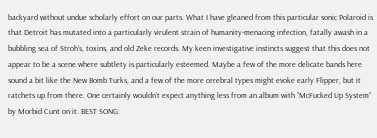backyard without undue scholarly effort on our parts. What I have gleaned from this particular sonic Polaroid is that Detroit has mutated into a particularly virulent strain of humanity-menacing infection, fatally awash in a bubbling sea of Stroh’s, toxins, and old Zeke records. My keen investigative instincts suggest that this does not appear to be a scene where subtlety is particularly esteemed. Maybe a few of the more delicate bands here sound a bit like the New Bomb Turks, and a few of the more cerebral types might evoke early Flipper, but it ratchets up from there. One certainly wouldn’t expect anything less from an album with “McFucked Up System” by Morbid Cunt on it. BEST SONG: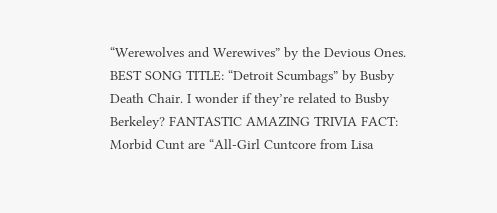“Werewolves and Werewives” by the Devious Ones. BEST SONG TITLE: “Detroit Scumbags” by Busby Death Chair. I wonder if they’re related to Busby Berkeley? FANTASTIC AMAZING TRIVIA FACT: Morbid Cunt are “All-Girl Cuntcore from Lisa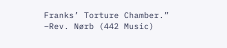Franks’ Torture Chamber.” –Rev. Nørb (442 Music)